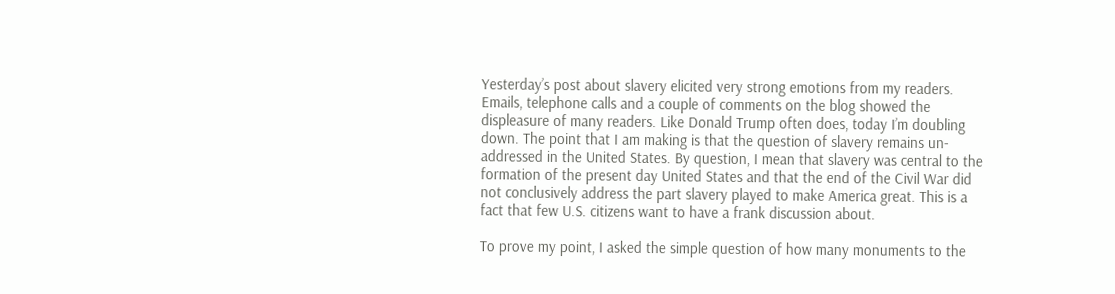Yesterday’s post about slavery elicited very strong emotions from my readers. Emails, telephone calls and a couple of comments on the blog showed the displeasure of many readers. Like Donald Trump often does, today I’m doubling down. The point that I am making is that the question of slavery remains un-addressed in the United States. By question, I mean that slavery was central to the formation of the present day United States and that the end of the Civil War did not conclusively address the part slavery played to make America great. This is a fact that few U.S. citizens want to have a frank discussion about.

To prove my point, I asked the simple question of how many monuments to the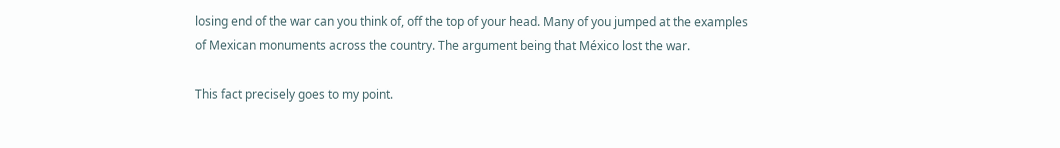losing end of the war can you think of, off the top of your head. Many of you jumped at the examples of Mexican monuments across the country. The argument being that México lost the war.

This fact precisely goes to my point.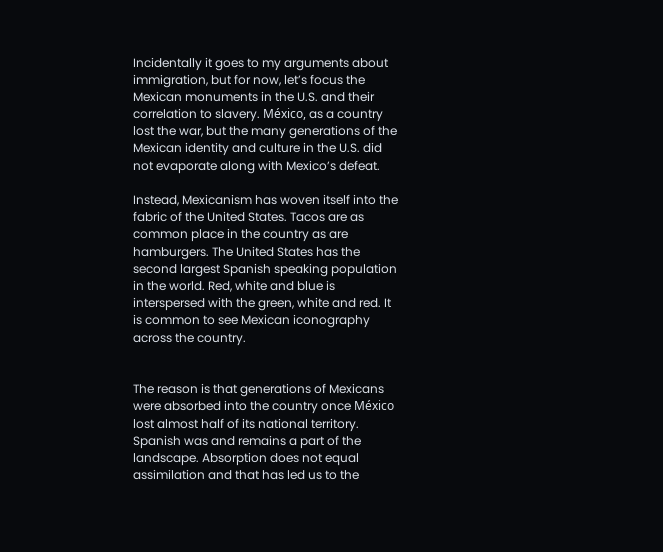Incidentally it goes to my arguments about immigration, but for now, let’s focus the Mexican monuments in the U.S. and their correlation to slavery. México, as a country lost the war, but the many generations of the Mexican identity and culture in the U.S. did not evaporate along with Mexico’s defeat.

Instead, Mexicanism has woven itself into the fabric of the United States. Tacos are as common place in the country as are hamburgers. The United States has the second largest Spanish speaking population in the world. Red, white and blue is interspersed with the green, white and red. It is common to see Mexican iconography across the country.


The reason is that generations of Mexicans were absorbed into the country once México lost almost half of its national territory. Spanish was and remains a part of the landscape. Absorption does not equal assimilation and that has led us to the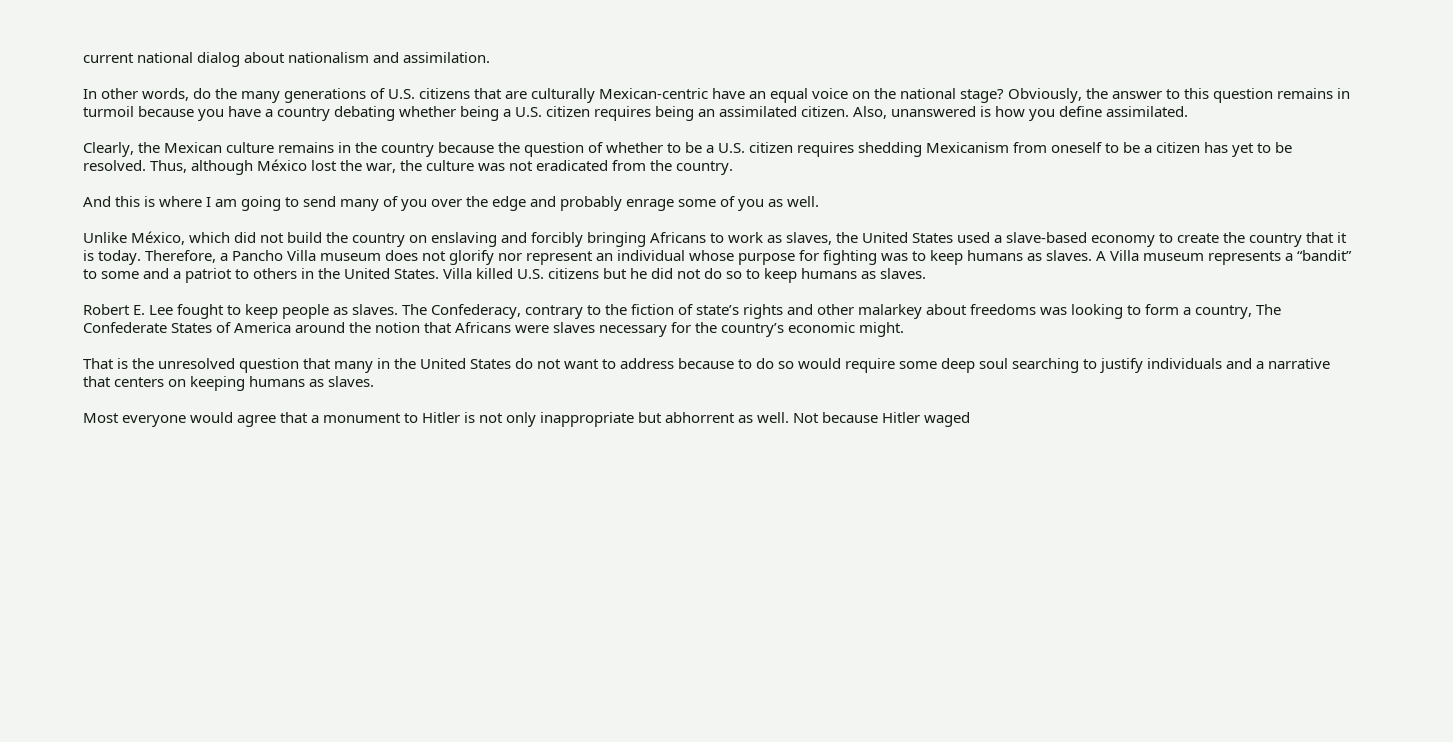current national dialog about nationalism and assimilation.

In other words, do the many generations of U.S. citizens that are culturally Mexican-centric have an equal voice on the national stage? Obviously, the answer to this question remains in turmoil because you have a country debating whether being a U.S. citizen requires being an assimilated citizen. Also, unanswered is how you define assimilated.

Clearly, the Mexican culture remains in the country because the question of whether to be a U.S. citizen requires shedding Mexicanism from oneself to be a citizen has yet to be resolved. Thus, although México lost the war, the culture was not eradicated from the country.

And this is where I am going to send many of you over the edge and probably enrage some of you as well.

Unlike México, which did not build the country on enslaving and forcibly bringing Africans to work as slaves, the United States used a slave-based economy to create the country that it is today. Therefore, a Pancho Villa museum does not glorify nor represent an individual whose purpose for fighting was to keep humans as slaves. A Villa museum represents a “bandit” to some and a patriot to others in the United States. Villa killed U.S. citizens but he did not do so to keep humans as slaves.

Robert E. Lee fought to keep people as slaves. The Confederacy, contrary to the fiction of state’s rights and other malarkey about freedoms was looking to form a country, The Confederate States of America around the notion that Africans were slaves necessary for the country’s economic might.

That is the unresolved question that many in the United States do not want to address because to do so would require some deep soul searching to justify individuals and a narrative that centers on keeping humans as slaves.

Most everyone would agree that a monument to Hitler is not only inappropriate but abhorrent as well. Not because Hitler waged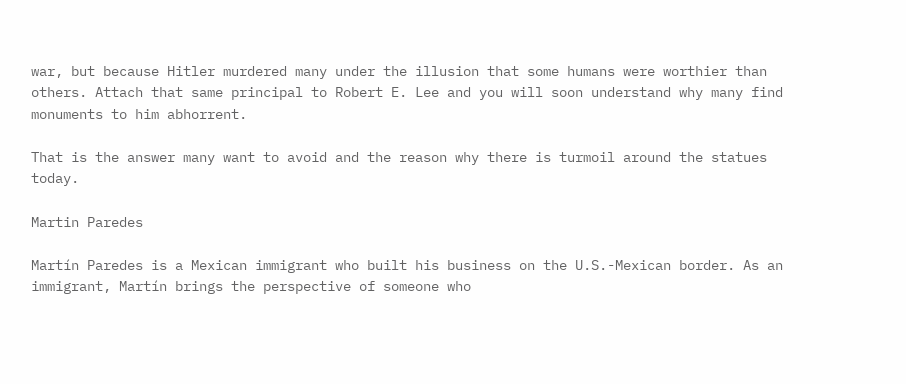war, but because Hitler murdered many under the illusion that some humans were worthier than others. Attach that same principal to Robert E. Lee and you will soon understand why many find monuments to him abhorrent.

That is the answer many want to avoid and the reason why there is turmoil around the statues today.

Martin Paredes

Martín Paredes is a Mexican immigrant who built his business on the U.S.-Mexican border. As an immigrant, Martín brings the perspective of someone who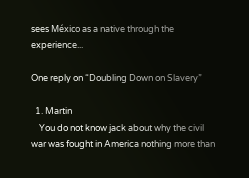sees México as a native through the experience...

One reply on “Doubling Down on Slavery”

  1. Martin
    You do not know jack about why the civil war was fought in America nothing more than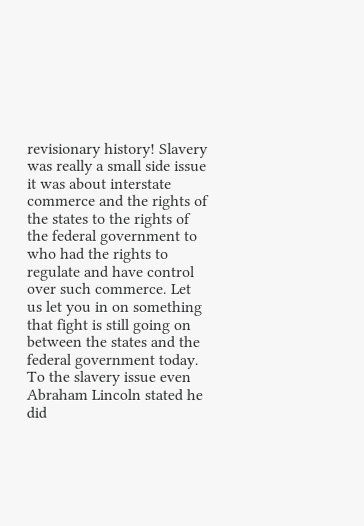revisionary history! Slavery was really a small side issue it was about interstate commerce and the rights of the states to the rights of the federal government to who had the rights to regulate and have control over such commerce. Let us let you in on something that fight is still going on between the states and the federal government today. To the slavery issue even Abraham Lincoln stated he did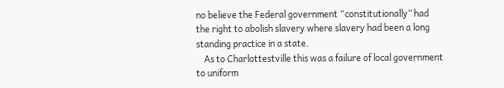no believe the Federal government “constitutionally” had the right to abolish slavery where slavery had been a long standing practice in a state.
    As to Charlottestville this was a failure of local government to uniform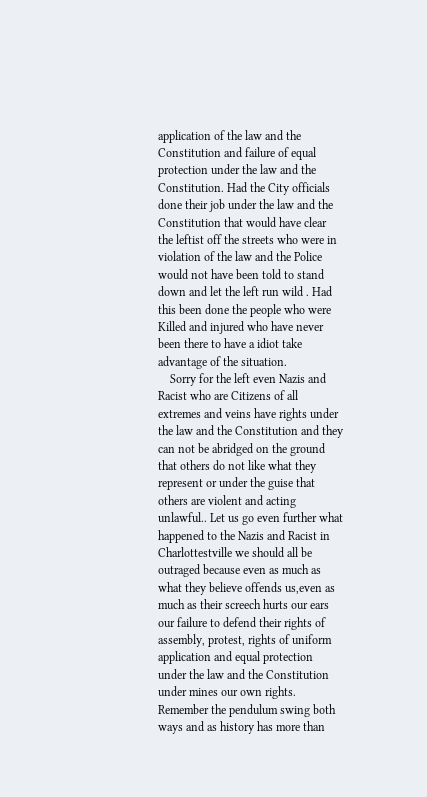application of the law and the Constitution and failure of equal protection under the law and the Constitution. Had the City officials done their job under the law and the Constitution that would have clear the leftist off the streets who were in violation of the law and the Police would not have been told to stand down and let the left run wild . Had this been done the people who were Killed and injured who have never been there to have a idiot take advantage of the situation.
    Sorry for the left even Nazis and Racist who are Citizens of all extremes and veins have rights under the law and the Constitution and they can not be abridged on the ground that others do not like what they represent or under the guise that others are violent and acting unlawful.. Let us go even further what happened to the Nazis and Racist in Charlottestville we should all be outraged because even as much as what they believe offends us,even as much as their screech hurts our ears our failure to defend their rights of assembly, protest, rights of uniform application and equal protection under the law and the Constitution under mines our own rights. Remember the pendulum swing both ways and as history has more than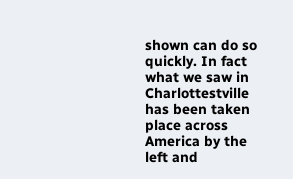shown can do so quickly. In fact what we saw in Charlottestville has been taken place across America by the left and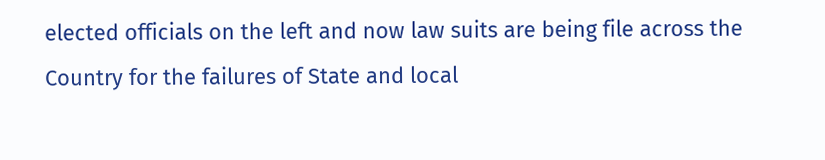elected officials on the left and now law suits are being file across the Country for the failures of State and local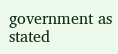government as stated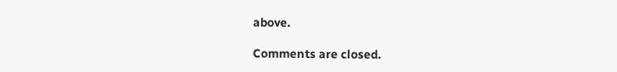above.

Comments are closed.